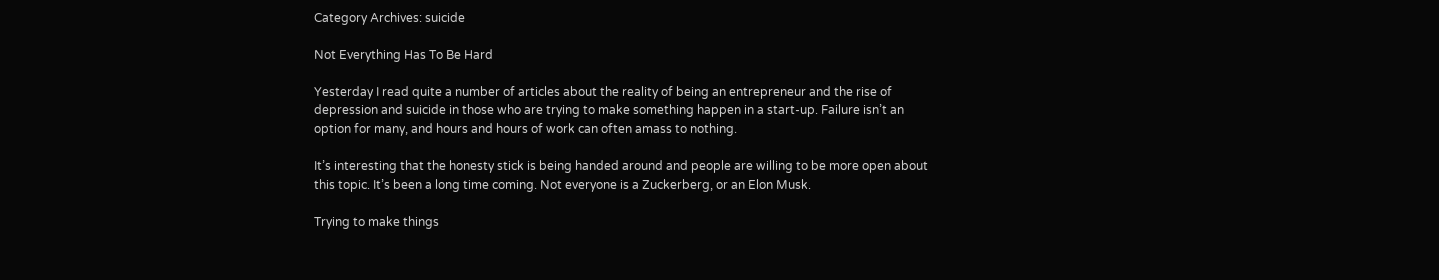Category Archives: suicide

Not Everything Has To Be Hard

Yesterday I read quite a number of articles about the reality of being an entrepreneur and the rise of depression and suicide in those who are trying to make something happen in a start-up. Failure isn’t an option for many, and hours and hours of work can often amass to nothing.

It’s interesting that the honesty stick is being handed around and people are willing to be more open about this topic. It’s been a long time coming. Not everyone is a Zuckerberg, or an Elon Musk.

Trying to make things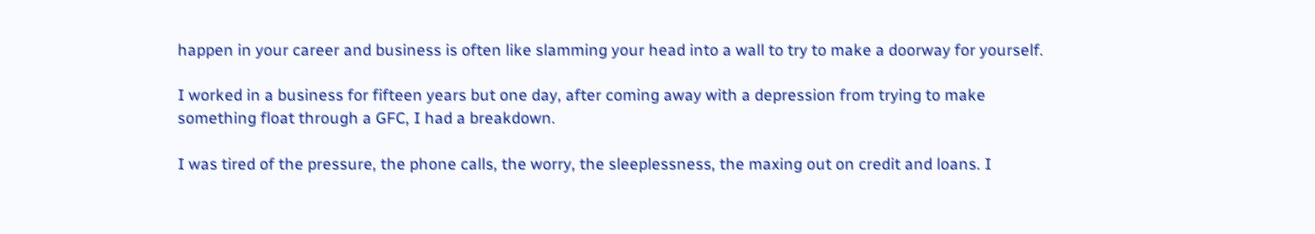happen in your career and business is often like slamming your head into a wall to try to make a doorway for yourself.

I worked in a business for fifteen years but one day, after coming away with a depression from trying to make something float through a GFC, I had a breakdown.

I was tired of the pressure, the phone calls, the worry, the sleeplessness, the maxing out on credit and loans. I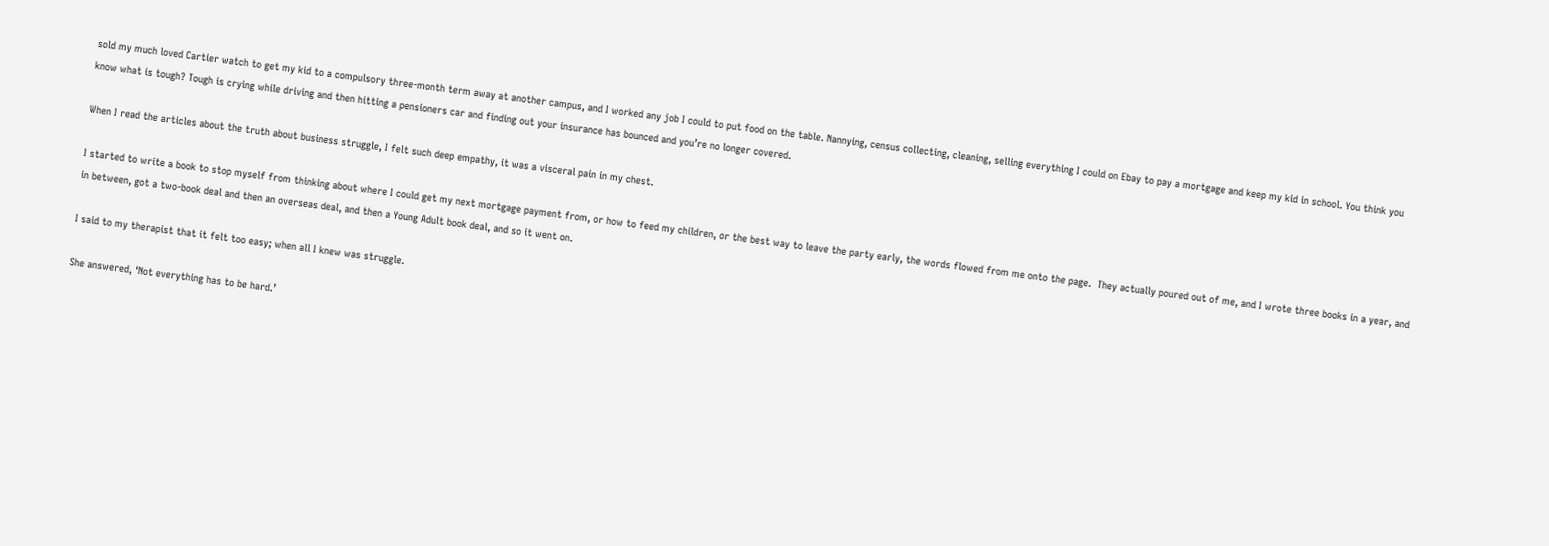sold my much loved Cartier watch to get my kid to a compulsory three-month term away at another campus, and I worked any job I could to put food on the table. Nannying, census collecting, cleaning, selling everything I could on Ebay to pay a mortgage and keep my kid in school. You think you know what is tough? Tough is crying while driving and then hitting a pensioners car and finding out your insurance has bounced and you’re no longer covered.

When I read the articles about the truth about business struggle, I felt such deep empathy, it was a visceral pain in my chest.

I started to write a book to stop myself from thinking about where I could get my next mortgage payment from, or how to feed my children, or the best way to leave the party early, the words flowed from me onto the page.  They actually poured out of me, and I wrote three books in a year, and in between, got a two-book deal and then an overseas deal, and then a Young Adult book deal, and so it went on.

I said to my therapist that it felt too easy; when all I knew was struggle.

She answered, ‘Not everything has to be hard.’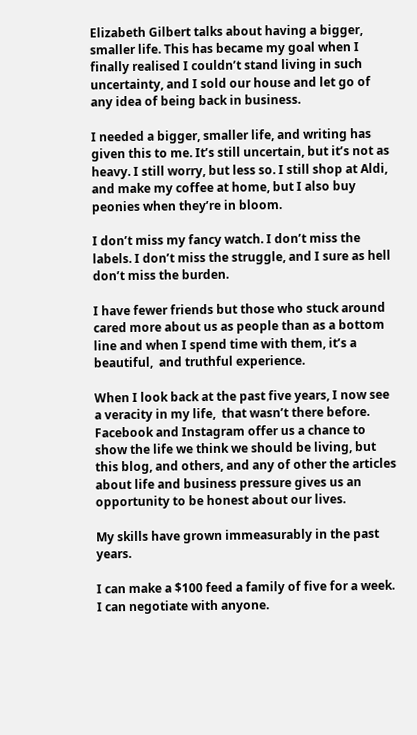Elizabeth Gilbert talks about having a bigger, smaller life. This has became my goal when I finally realised I couldn’t stand living in such uncertainty, and I sold our house and let go of any idea of being back in business.

I needed a bigger, smaller life, and writing has given this to me. It’s still uncertain, but it’s not as heavy. I still worry, but less so. I still shop at Aldi, and make my coffee at home, but I also buy peonies when they’re in bloom.

I don’t miss my fancy watch. I don’t miss the labels. I don’t miss the struggle, and I sure as hell don’t miss the burden.

I have fewer friends but those who stuck around cared more about us as people than as a bottom line and when I spend time with them, it’s a beautiful,  and truthful experience.

When I look back at the past five years, I now see a veracity in my life,  that wasn’t there before. Facebook and Instagram offer us a chance to show the life we think we should be living, but this blog, and others, and any of other the articles about life and business pressure gives us an opportunity to be honest about our lives.

My skills have grown immeasurably in the past years.

I can make a $100 feed a family of five for a week. I can negotiate with anyone.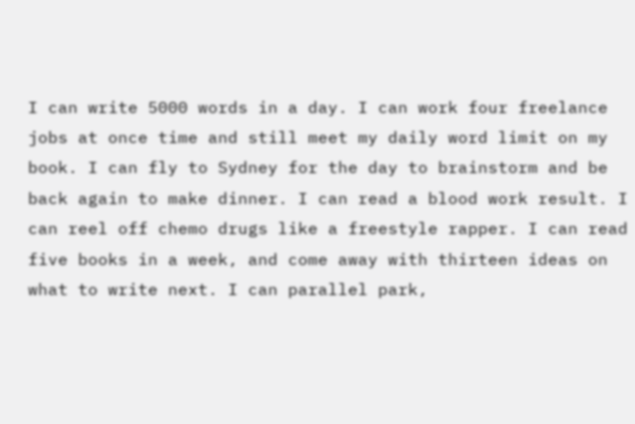I can write 5000 words in a day. I can work four freelance jobs at once time and still meet my daily word limit on my book. I can fly to Sydney for the day to brainstorm and be back again to make dinner. I can read a blood work result. I can reel off chemo drugs like a freestyle rapper. I can read five books in a week, and come away with thirteen ideas on what to write next. I can parallel park,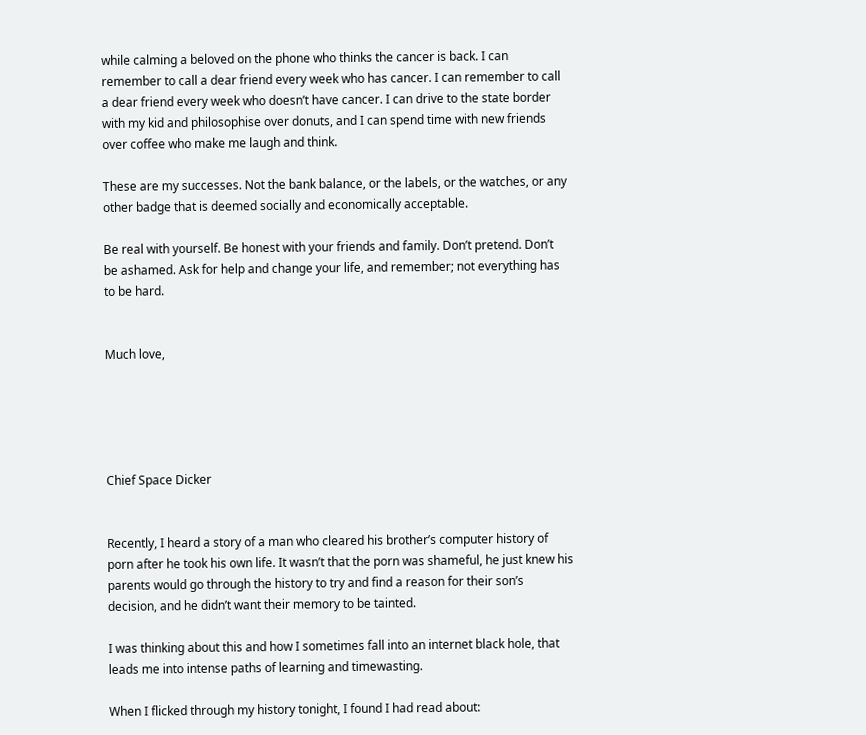while calming a beloved on the phone who thinks the cancer is back. I can remember to call a dear friend every week who has cancer. I can remember to call a dear friend every week who doesn’t have cancer. I can drive to the state border with my kid and philosophise over donuts, and I can spend time with new friends over coffee who make me laugh and think.

These are my successes. Not the bank balance, or the labels, or the watches, or any other badge that is deemed socially and economically acceptable.

Be real with yourself. Be honest with your friends and family. Don’t pretend. Don’t be ashamed. Ask for help and change your life, and remember; not everything has to be hard.


Much love,





Chief Space Dicker


Recently, I heard a story of a man who cleared his brother’s computer history of porn after he took his own life. It wasn’t that the porn was shameful, he just knew his parents would go through the history to try and find a reason for their son’s decision, and he didn’t want their memory to be tainted.

I was thinking about this and how I sometimes fall into an internet black hole, that leads me into intense paths of learning and timewasting.

When I flicked through my history tonight, I found I had read about: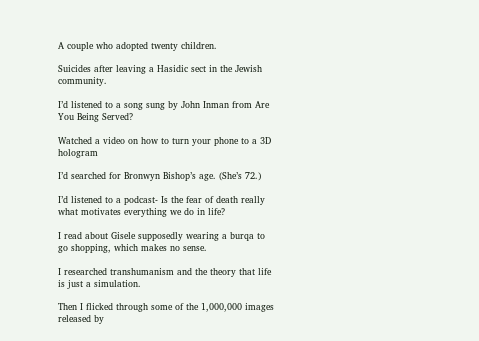A couple who adopted twenty children.

Suicides after leaving a Hasidic sect in the Jewish community.

I’d listened to a song sung by John Inman from Are You Being Served?

Watched a video on how to turn your phone to a 3D hologram

I’d searched for Bronwyn Bishop’s age. (She’s 72.)

I’d listened to a podcast- Is the fear of death really what motivates everything we do in life?

I read about Gisele supposedly wearing a burqa to go shopping, which makes no sense.

I researched transhumanism and the theory that life is just a simulation.

Then I flicked through some of the 1,000,000 images released by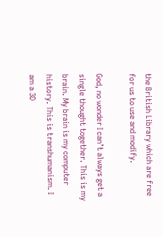the British Library which are free for us to use and modify.

God, no wonder I can’t always get a single thought together. This is my brain. My brain is my computer history. This is transhumanism. I am a 3D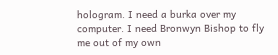hologram. I need a burka over my computer. I need Bronwyn Bishop to fly me out of my own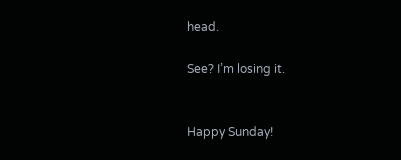head.

See? I’m losing it.


Happy Sunday!